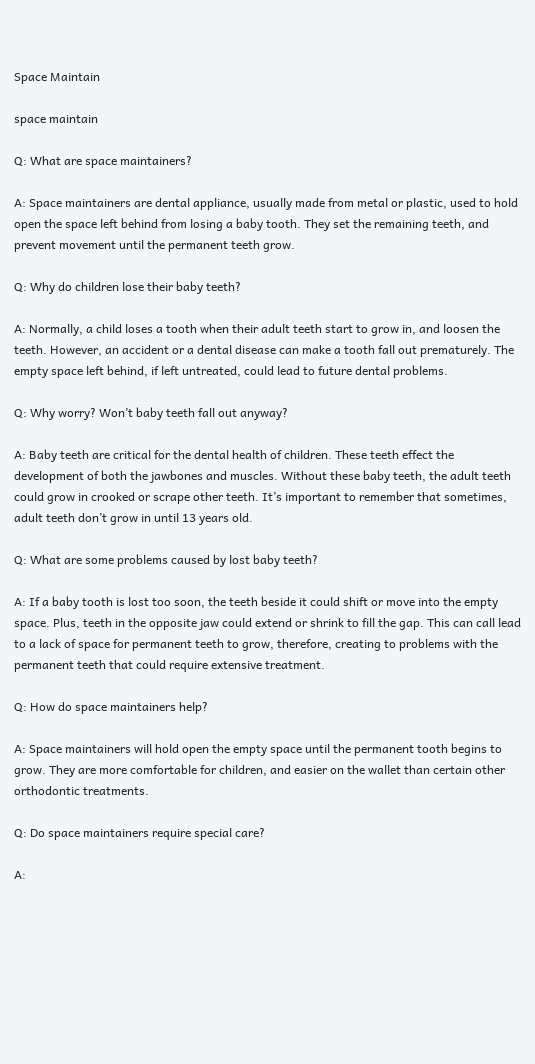Space Maintain

space maintain

Q: What are space maintainers?

A: Space maintainers are dental appliance, usually made from metal or plastic, used to hold open the space left behind from losing a baby tooth. They set the remaining teeth, and prevent movement until the permanent teeth grow.

Q: Why do children lose their baby teeth?

A: Normally, a child loses a tooth when their adult teeth start to grow in, and loosen the teeth. However, an accident or a dental disease can make a tooth fall out prematurely. The empty space left behind, if left untreated, could lead to future dental problems.

Q: Why worry? Won’t baby teeth fall out anyway?

A: Baby teeth are critical for the dental health of children. These teeth effect the development of both the jawbones and muscles. Without these baby teeth, the adult teeth could grow in crooked or scrape other teeth. It’s important to remember that sometimes, adult teeth don’t grow in until 13 years old.

Q: What are some problems caused by lost baby teeth?

A: If a baby tooth is lost too soon, the teeth beside it could shift or move into the empty space. Plus, teeth in the opposite jaw could extend or shrink to fill the gap. This can call lead to a lack of space for permanent teeth to grow, therefore, creating to problems with the permanent teeth that could require extensive treatment.

Q: How do space maintainers help?

A: Space maintainers will hold open the empty space until the permanent tooth begins to grow. They are more comfortable for children, and easier on the wallet than certain other orthodontic treatments.

Q: Do space maintainers require special care?

A: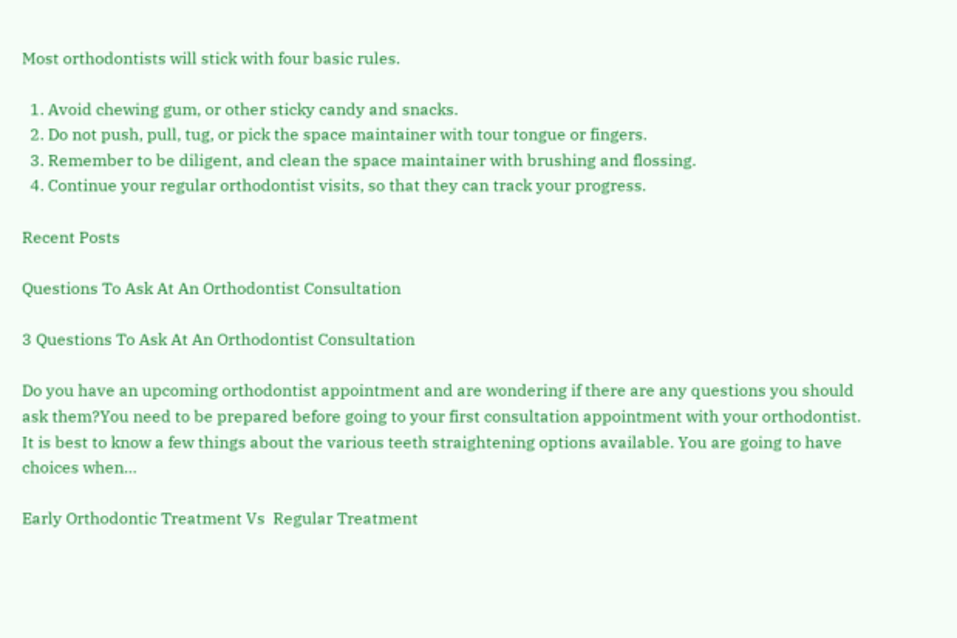Most orthodontists will stick with four basic rules.

  1. Avoid chewing gum, or other sticky candy and snacks.
  2. Do not push, pull, tug, or pick the space maintainer with tour tongue or fingers.
  3. Remember to be diligent, and clean the space maintainer with brushing and flossing.
  4. Continue your regular orthodontist visits, so that they can track your progress.

Recent Posts

Questions To Ask At An Orthodontist Consultation

3 Questions To Ask At An Orthodontist Consultation

Do you have an upcoming orthodontist appointment and are wondering if there are any questions you should ask them?You need to be prepared before going to your first consultation appointment with your orthodontist. It is best to know a few things about the various teeth straightening options available. You are going to have choices when…

Early Orthodontic Treatment Vs  Regular Treatment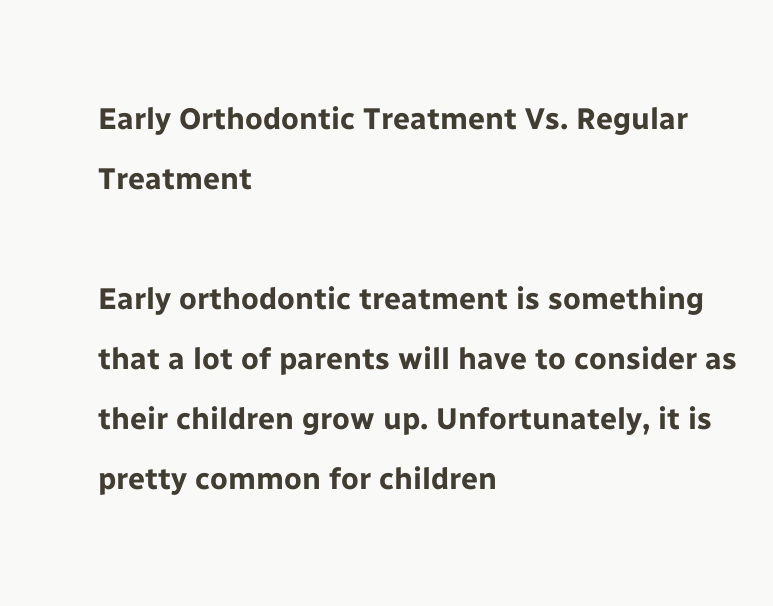Early Orthodontic Treatment Vs. Regular Treatment

Early orthodontic treatment is something that a lot of parents will have to consider as their children grow up. Unfortunately, it is pretty common for children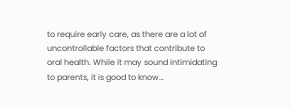to require early care, as there are a lot of uncontrollable factors that contribute to oral health. While it may sound intimidating to parents, it is good to know…